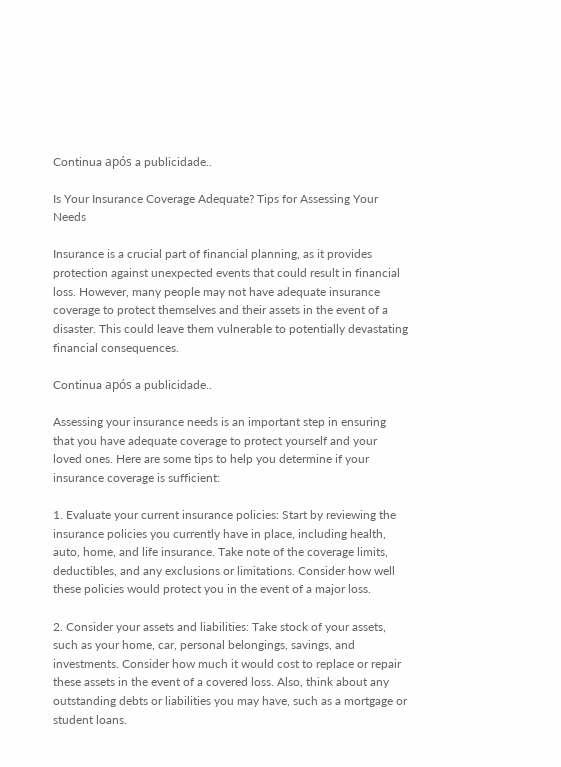Continua após a publicidade..

Is Your Insurance Coverage Adequate? Tips for Assessing Your Needs

Insurance is a crucial part of financial planning, as it provides protection against unexpected events that could result in financial loss. However, many people may not have adequate insurance coverage to protect themselves and their assets in the event of a disaster. This could leave them vulnerable to potentially devastating financial consequences.

Continua após a publicidade..

Assessing your insurance needs is an important step in ensuring that you have adequate coverage to protect yourself and your loved ones. Here are some tips to help you determine if your insurance coverage is sufficient:

1. Evaluate your current insurance policies: Start by reviewing the insurance policies you currently have in place, including health, auto, home, and life insurance. Take note of the coverage limits, deductibles, and any exclusions or limitations. Consider how well these policies would protect you in the event of a major loss.

2. Consider your assets and liabilities: Take stock of your assets, such as your home, car, personal belongings, savings, and investments. Consider how much it would cost to replace or repair these assets in the event of a covered loss. Also, think about any outstanding debts or liabilities you may have, such as a mortgage or student loans.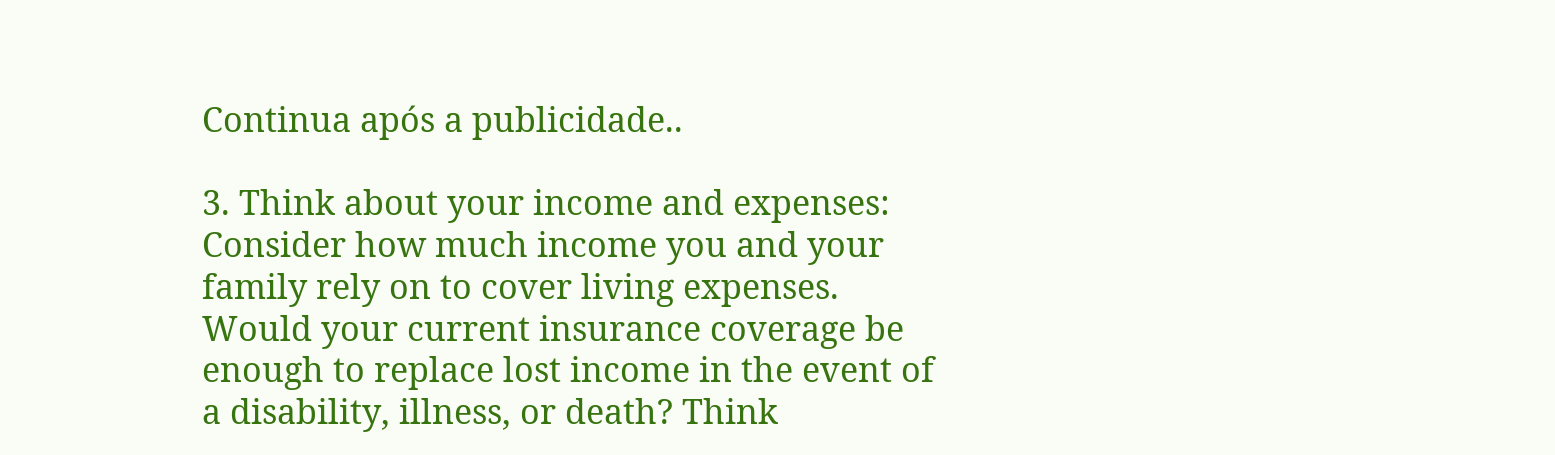Continua após a publicidade..

3. Think about your income and expenses: Consider how much income you and your family rely on to cover living expenses. Would your current insurance coverage be enough to replace lost income in the event of a disability, illness, or death? Think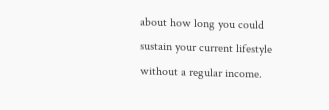about how long you could sustain your current lifestyle without a regular income.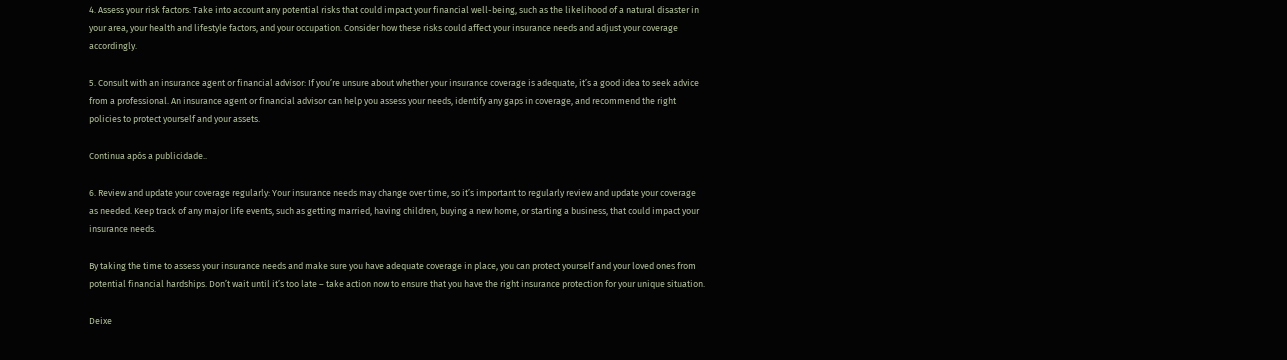4. Assess your risk factors: Take into account any potential risks that could impact your financial well-being, such as the likelihood of a natural disaster in your area, your health and lifestyle factors, and your occupation. Consider how these risks could affect your insurance needs and adjust your coverage accordingly.

5. Consult with an insurance agent or financial advisor: If you’re unsure about whether your insurance coverage is adequate, it’s a good idea to seek advice from a professional. An insurance agent or financial advisor can help you assess your needs, identify any gaps in coverage, and recommend the right policies to protect yourself and your assets.

Continua após a publicidade..

6. Review and update your coverage regularly: Your insurance needs may change over time, so it’s important to regularly review and update your coverage as needed. Keep track of any major life events, such as getting married, having children, buying a new home, or starting a business, that could impact your insurance needs.

By taking the time to assess your insurance needs and make sure you have adequate coverage in place, you can protect yourself and your loved ones from potential financial hardships. Don’t wait until it’s too late – take action now to ensure that you have the right insurance protection for your unique situation.

Deixe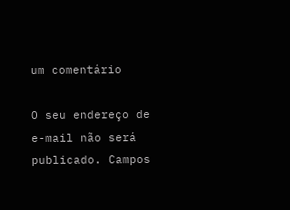um comentário

O seu endereço de e-mail não será publicado. Campos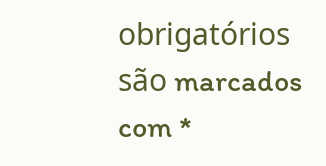obrigatórios são marcados com *